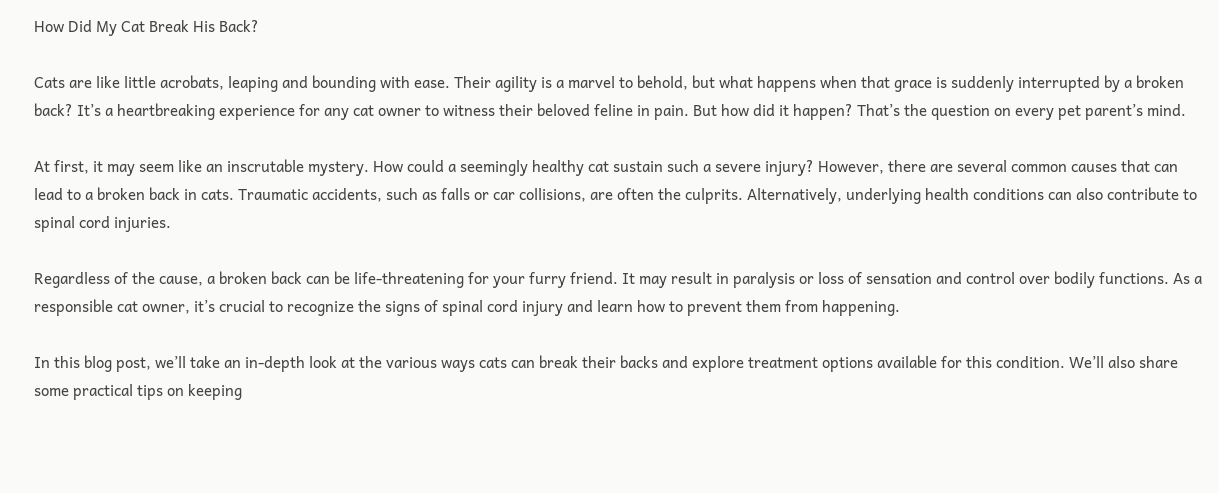How Did My Cat Break His Back?

Cats are like little acrobats, leaping and bounding with ease. Their agility is a marvel to behold, but what happens when that grace is suddenly interrupted by a broken back? It’s a heartbreaking experience for any cat owner to witness their beloved feline in pain. But how did it happen? That’s the question on every pet parent’s mind.

At first, it may seem like an inscrutable mystery. How could a seemingly healthy cat sustain such a severe injury? However, there are several common causes that can lead to a broken back in cats. Traumatic accidents, such as falls or car collisions, are often the culprits. Alternatively, underlying health conditions can also contribute to spinal cord injuries.

Regardless of the cause, a broken back can be life-threatening for your furry friend. It may result in paralysis or loss of sensation and control over bodily functions. As a responsible cat owner, it’s crucial to recognize the signs of spinal cord injury and learn how to prevent them from happening.

In this blog post, we’ll take an in-depth look at the various ways cats can break their backs and explore treatment options available for this condition. We’ll also share some practical tips on keeping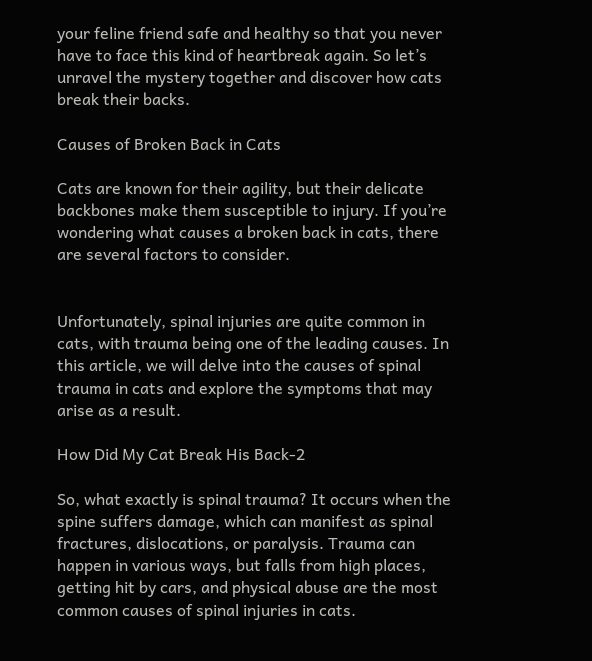your feline friend safe and healthy so that you never have to face this kind of heartbreak again. So let’s unravel the mystery together and discover how cats break their backs.

Causes of Broken Back in Cats

Cats are known for their agility, but their delicate backbones make them susceptible to injury. If you’re wondering what causes a broken back in cats, there are several factors to consider.


Unfortunately, spinal injuries are quite common in cats, with trauma being one of the leading causes. In this article, we will delve into the causes of spinal trauma in cats and explore the symptoms that may arise as a result.

How Did My Cat Break His Back-2

So, what exactly is spinal trauma? It occurs when the spine suffers damage, which can manifest as spinal fractures, dislocations, or paralysis. Trauma can happen in various ways, but falls from high places, getting hit by cars, and physical abuse are the most common causes of spinal injuries in cats.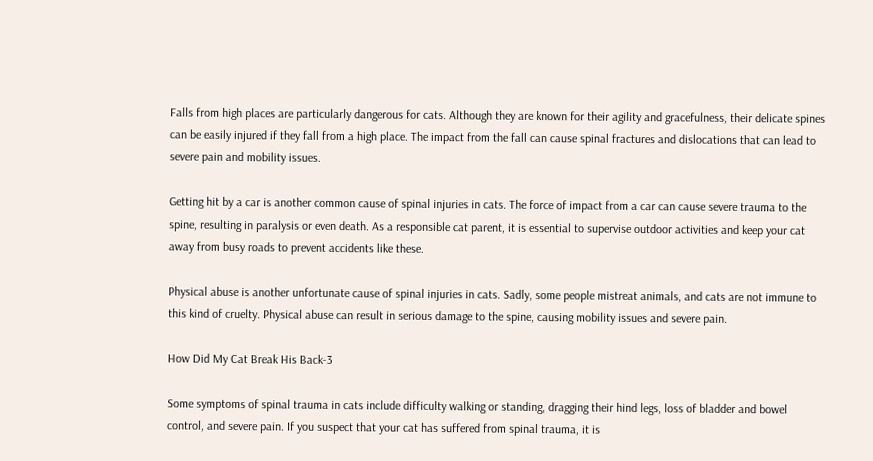Falls from high places are particularly dangerous for cats. Although they are known for their agility and gracefulness, their delicate spines can be easily injured if they fall from a high place. The impact from the fall can cause spinal fractures and dislocations that can lead to severe pain and mobility issues.

Getting hit by a car is another common cause of spinal injuries in cats. The force of impact from a car can cause severe trauma to the spine, resulting in paralysis or even death. As a responsible cat parent, it is essential to supervise outdoor activities and keep your cat away from busy roads to prevent accidents like these.

Physical abuse is another unfortunate cause of spinal injuries in cats. Sadly, some people mistreat animals, and cats are not immune to this kind of cruelty. Physical abuse can result in serious damage to the spine, causing mobility issues and severe pain.

How Did My Cat Break His Back-3

Some symptoms of spinal trauma in cats include difficulty walking or standing, dragging their hind legs, loss of bladder and bowel control, and severe pain. If you suspect that your cat has suffered from spinal trauma, it is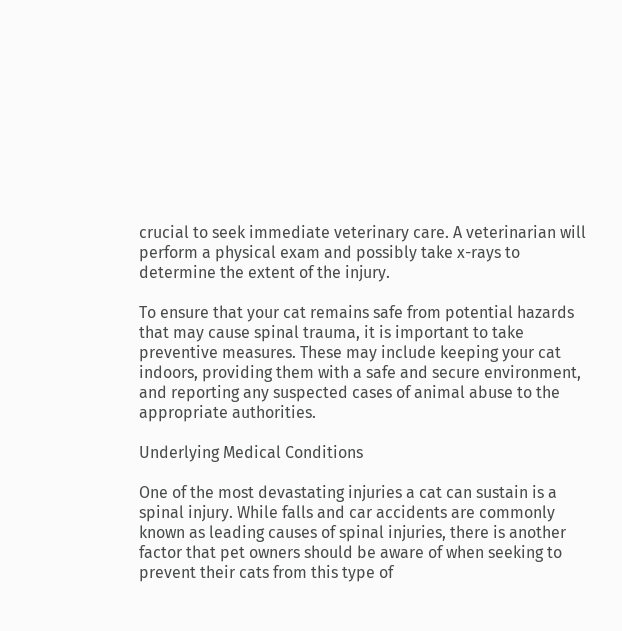crucial to seek immediate veterinary care. A veterinarian will perform a physical exam and possibly take x-rays to determine the extent of the injury.

To ensure that your cat remains safe from potential hazards that may cause spinal trauma, it is important to take preventive measures. These may include keeping your cat indoors, providing them with a safe and secure environment, and reporting any suspected cases of animal abuse to the appropriate authorities.

Underlying Medical Conditions

One of the most devastating injuries a cat can sustain is a spinal injury. While falls and car accidents are commonly known as leading causes of spinal injuries, there is another factor that pet owners should be aware of when seeking to prevent their cats from this type of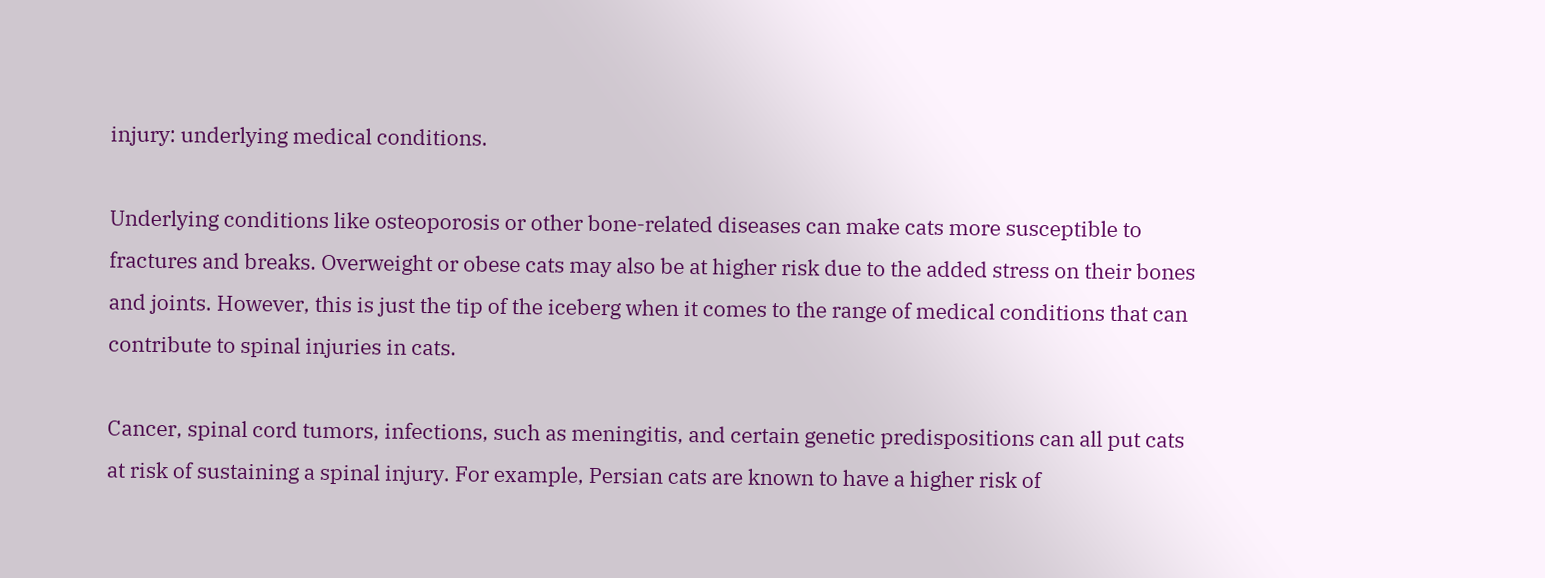injury: underlying medical conditions.

Underlying conditions like osteoporosis or other bone-related diseases can make cats more susceptible to fractures and breaks. Overweight or obese cats may also be at higher risk due to the added stress on their bones and joints. However, this is just the tip of the iceberg when it comes to the range of medical conditions that can contribute to spinal injuries in cats.

Cancer, spinal cord tumors, infections, such as meningitis, and certain genetic predispositions can all put cats at risk of sustaining a spinal injury. For example, Persian cats are known to have a higher risk of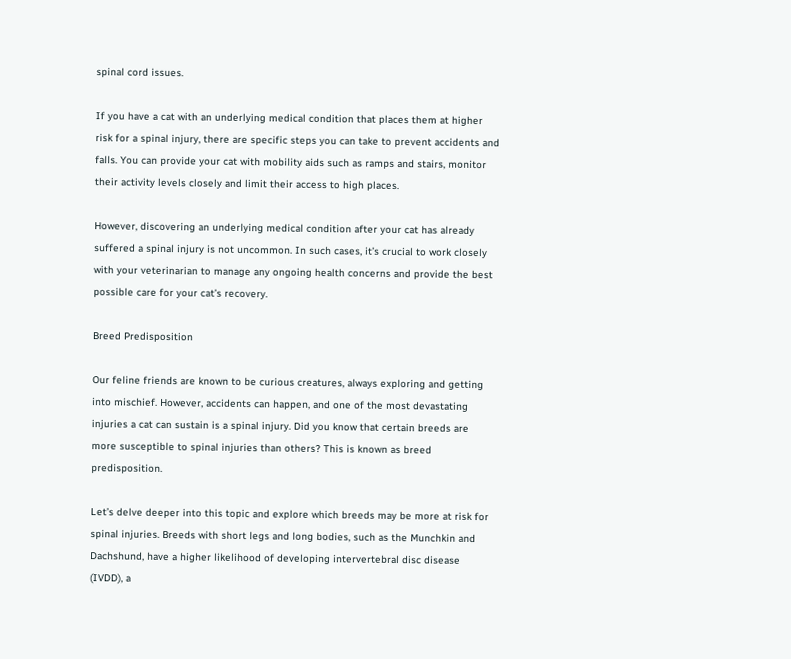spinal cord issues.

If you have a cat with an underlying medical condition that places them at higher risk for a spinal injury, there are specific steps you can take to prevent accidents and falls. You can provide your cat with mobility aids such as ramps and stairs, monitor their activity levels closely and limit their access to high places.

However, discovering an underlying medical condition after your cat has already suffered a spinal injury is not uncommon. In such cases, it’s crucial to work closely with your veterinarian to manage any ongoing health concerns and provide the best possible care for your cat’s recovery.

Breed Predisposition

Our feline friends are known to be curious creatures, always exploring and getting into mischief. However, accidents can happen, and one of the most devastating injuries a cat can sustain is a spinal injury. Did you know that certain breeds are more susceptible to spinal injuries than others? This is known as breed predisposition.

Let’s delve deeper into this topic and explore which breeds may be more at risk for spinal injuries. Breeds with short legs and long bodies, such as the Munchkin and Dachshund, have a higher likelihood of developing intervertebral disc disease (IVDD), a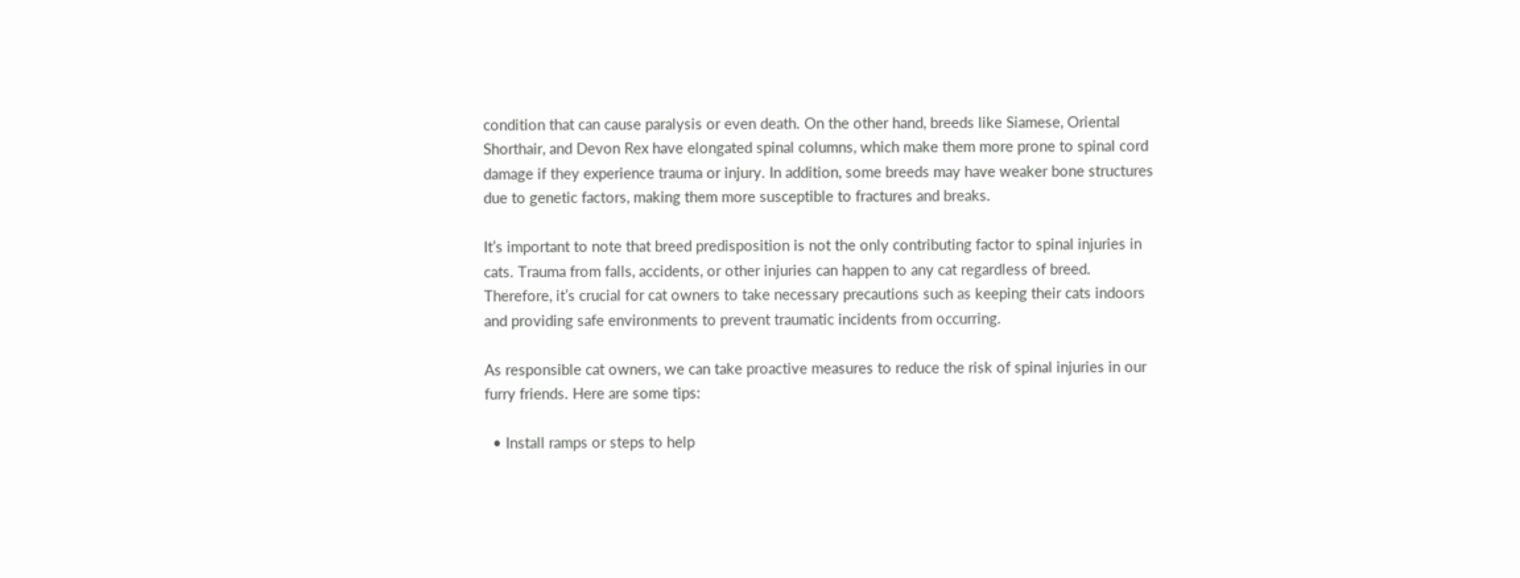condition that can cause paralysis or even death. On the other hand, breeds like Siamese, Oriental Shorthair, and Devon Rex have elongated spinal columns, which make them more prone to spinal cord damage if they experience trauma or injury. In addition, some breeds may have weaker bone structures due to genetic factors, making them more susceptible to fractures and breaks.

It’s important to note that breed predisposition is not the only contributing factor to spinal injuries in cats. Trauma from falls, accidents, or other injuries can happen to any cat regardless of breed. Therefore, it’s crucial for cat owners to take necessary precautions such as keeping their cats indoors and providing safe environments to prevent traumatic incidents from occurring.

As responsible cat owners, we can take proactive measures to reduce the risk of spinal injuries in our furry friends. Here are some tips:

  • Install ramps or steps to help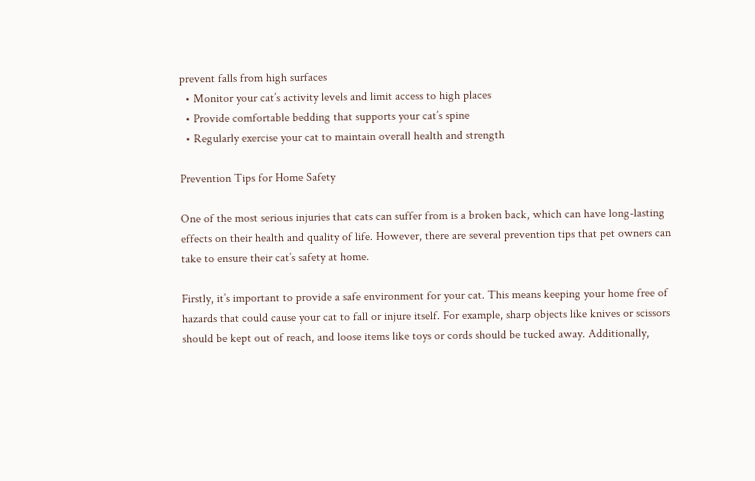prevent falls from high surfaces
  • Monitor your cat’s activity levels and limit access to high places
  • Provide comfortable bedding that supports your cat’s spine
  • Regularly exercise your cat to maintain overall health and strength

Prevention Tips for Home Safety

One of the most serious injuries that cats can suffer from is a broken back, which can have long-lasting effects on their health and quality of life. However, there are several prevention tips that pet owners can take to ensure their cat’s safety at home.

Firstly, it’s important to provide a safe environment for your cat. This means keeping your home free of hazards that could cause your cat to fall or injure itself. For example, sharp objects like knives or scissors should be kept out of reach, and loose items like toys or cords should be tucked away. Additionally,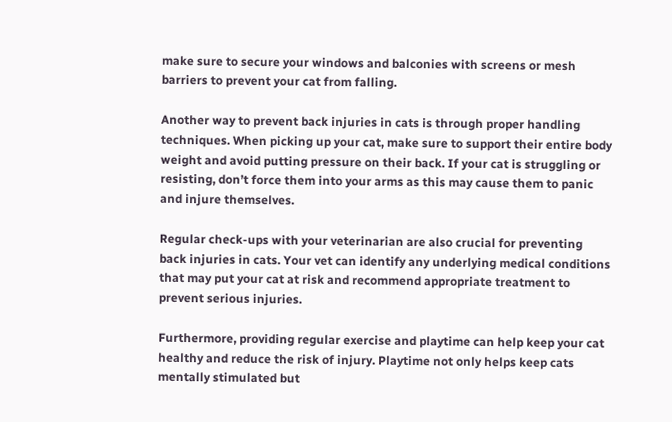make sure to secure your windows and balconies with screens or mesh barriers to prevent your cat from falling.

Another way to prevent back injuries in cats is through proper handling techniques. When picking up your cat, make sure to support their entire body weight and avoid putting pressure on their back. If your cat is struggling or resisting, don’t force them into your arms as this may cause them to panic and injure themselves.

Regular check-ups with your veterinarian are also crucial for preventing back injuries in cats. Your vet can identify any underlying medical conditions that may put your cat at risk and recommend appropriate treatment to prevent serious injuries.

Furthermore, providing regular exercise and playtime can help keep your cat healthy and reduce the risk of injury. Playtime not only helps keep cats mentally stimulated but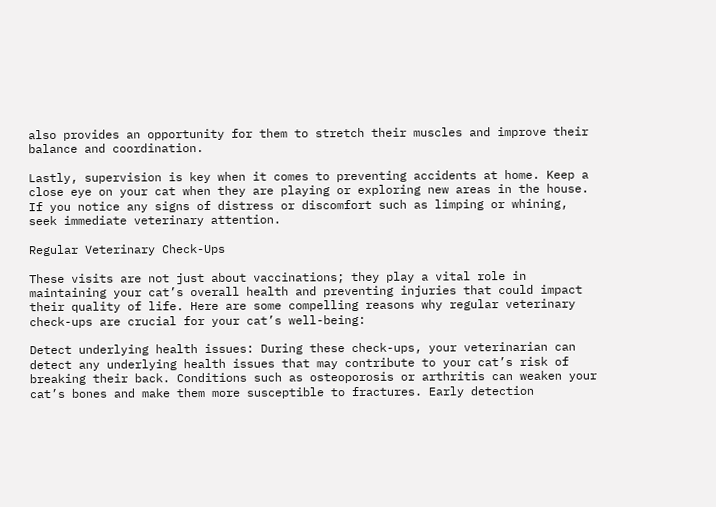also provides an opportunity for them to stretch their muscles and improve their balance and coordination.

Lastly, supervision is key when it comes to preventing accidents at home. Keep a close eye on your cat when they are playing or exploring new areas in the house. If you notice any signs of distress or discomfort such as limping or whining, seek immediate veterinary attention.

Regular Veterinary Check-Ups

These visits are not just about vaccinations; they play a vital role in maintaining your cat’s overall health and preventing injuries that could impact their quality of life. Here are some compelling reasons why regular veterinary check-ups are crucial for your cat’s well-being:

Detect underlying health issues: During these check-ups, your veterinarian can detect any underlying health issues that may contribute to your cat’s risk of breaking their back. Conditions such as osteoporosis or arthritis can weaken your cat’s bones and make them more susceptible to fractures. Early detection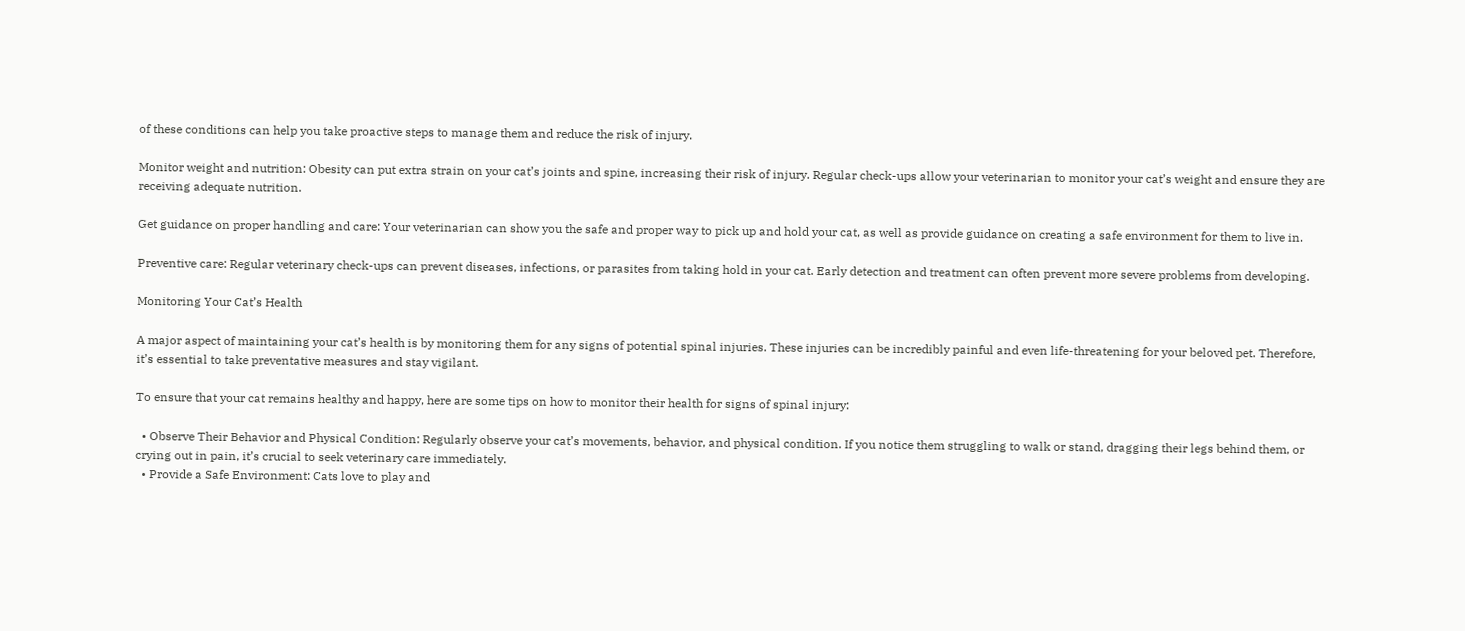of these conditions can help you take proactive steps to manage them and reduce the risk of injury.

Monitor weight and nutrition: Obesity can put extra strain on your cat’s joints and spine, increasing their risk of injury. Regular check-ups allow your veterinarian to monitor your cat’s weight and ensure they are receiving adequate nutrition.

Get guidance on proper handling and care: Your veterinarian can show you the safe and proper way to pick up and hold your cat, as well as provide guidance on creating a safe environment for them to live in.

Preventive care: Regular veterinary check-ups can prevent diseases, infections, or parasites from taking hold in your cat. Early detection and treatment can often prevent more severe problems from developing.

Monitoring Your Cat’s Health

A major aspect of maintaining your cat’s health is by monitoring them for any signs of potential spinal injuries. These injuries can be incredibly painful and even life-threatening for your beloved pet. Therefore, it’s essential to take preventative measures and stay vigilant.

To ensure that your cat remains healthy and happy, here are some tips on how to monitor their health for signs of spinal injury:

  • Observe Their Behavior and Physical Condition: Regularly observe your cat’s movements, behavior, and physical condition. If you notice them struggling to walk or stand, dragging their legs behind them, or crying out in pain, it’s crucial to seek veterinary care immediately.
  • Provide a Safe Environment: Cats love to play and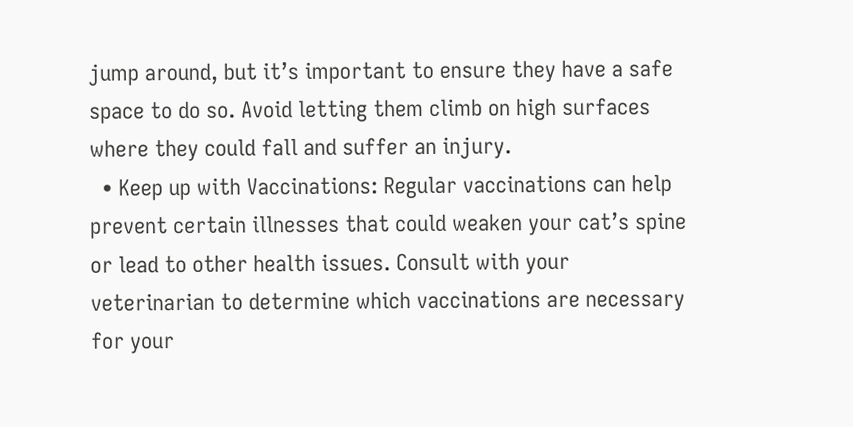jump around, but it’s important to ensure they have a safe space to do so. Avoid letting them climb on high surfaces where they could fall and suffer an injury.
  • Keep up with Vaccinations: Regular vaccinations can help prevent certain illnesses that could weaken your cat’s spine or lead to other health issues. Consult with your veterinarian to determine which vaccinations are necessary for your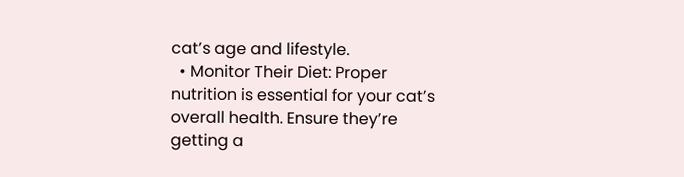cat’s age and lifestyle.
  • Monitor Their Diet: Proper nutrition is essential for your cat’s overall health. Ensure they’re getting a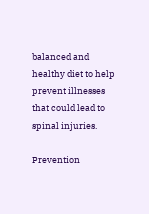balanced and healthy diet to help prevent illnesses that could lead to spinal injuries.

Prevention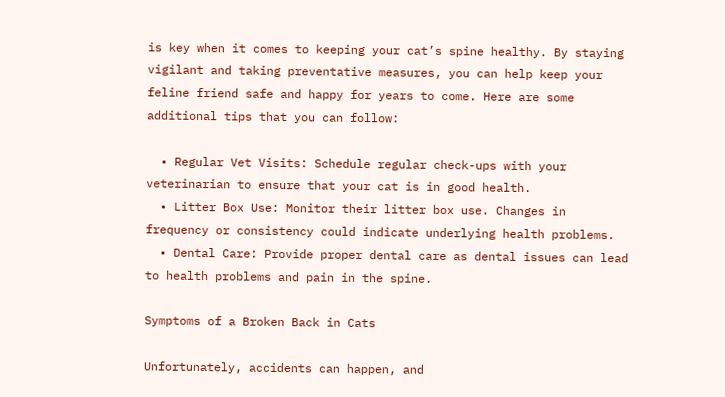is key when it comes to keeping your cat’s spine healthy. By staying vigilant and taking preventative measures, you can help keep your feline friend safe and happy for years to come. Here are some additional tips that you can follow:

  • Regular Vet Visits: Schedule regular check-ups with your veterinarian to ensure that your cat is in good health.
  • Litter Box Use: Monitor their litter box use. Changes in frequency or consistency could indicate underlying health problems.
  • Dental Care: Provide proper dental care as dental issues can lead to health problems and pain in the spine.

Symptoms of a Broken Back in Cats

Unfortunately, accidents can happen, and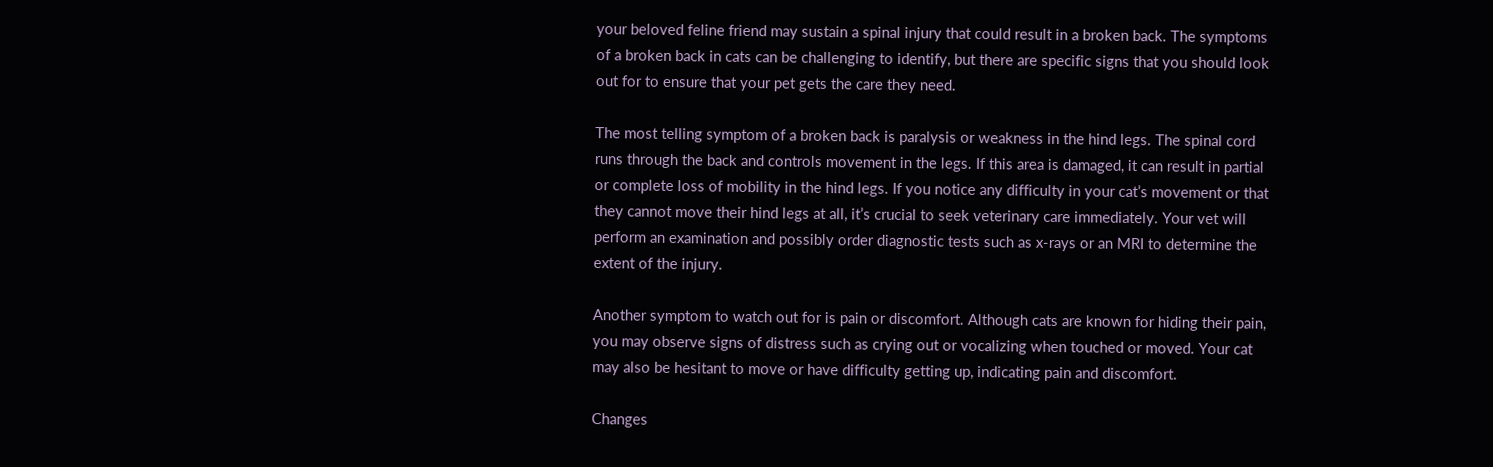your beloved feline friend may sustain a spinal injury that could result in a broken back. The symptoms of a broken back in cats can be challenging to identify, but there are specific signs that you should look out for to ensure that your pet gets the care they need.

The most telling symptom of a broken back is paralysis or weakness in the hind legs. The spinal cord runs through the back and controls movement in the legs. If this area is damaged, it can result in partial or complete loss of mobility in the hind legs. If you notice any difficulty in your cat’s movement or that they cannot move their hind legs at all, it’s crucial to seek veterinary care immediately. Your vet will perform an examination and possibly order diagnostic tests such as x-rays or an MRI to determine the extent of the injury.

Another symptom to watch out for is pain or discomfort. Although cats are known for hiding their pain, you may observe signs of distress such as crying out or vocalizing when touched or moved. Your cat may also be hesitant to move or have difficulty getting up, indicating pain and discomfort.

Changes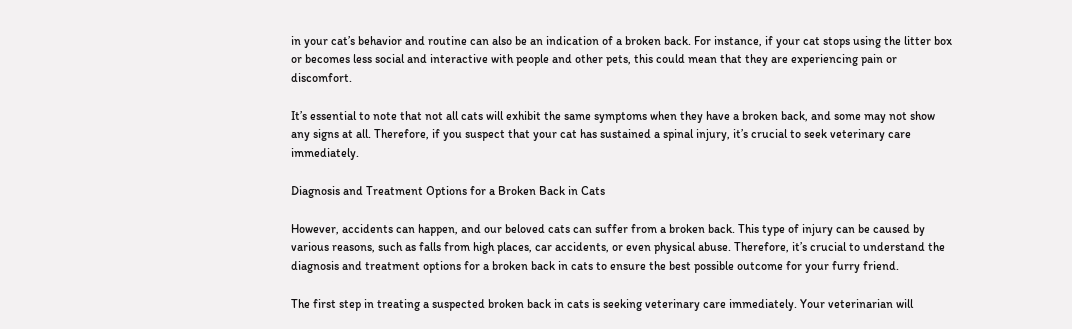in your cat’s behavior and routine can also be an indication of a broken back. For instance, if your cat stops using the litter box or becomes less social and interactive with people and other pets, this could mean that they are experiencing pain or discomfort.

It’s essential to note that not all cats will exhibit the same symptoms when they have a broken back, and some may not show any signs at all. Therefore, if you suspect that your cat has sustained a spinal injury, it’s crucial to seek veterinary care immediately.

Diagnosis and Treatment Options for a Broken Back in Cats

However, accidents can happen, and our beloved cats can suffer from a broken back. This type of injury can be caused by various reasons, such as falls from high places, car accidents, or even physical abuse. Therefore, it’s crucial to understand the diagnosis and treatment options for a broken back in cats to ensure the best possible outcome for your furry friend.

The first step in treating a suspected broken back in cats is seeking veterinary care immediately. Your veterinarian will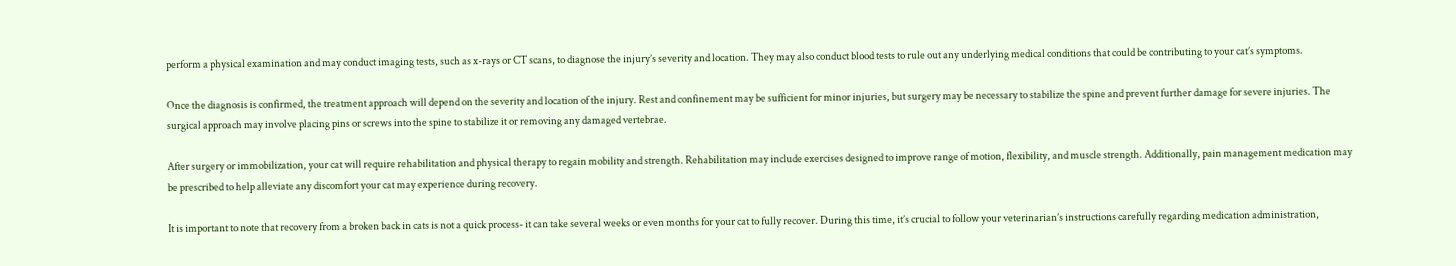perform a physical examination and may conduct imaging tests, such as x-rays or CT scans, to diagnose the injury’s severity and location. They may also conduct blood tests to rule out any underlying medical conditions that could be contributing to your cat’s symptoms.

Once the diagnosis is confirmed, the treatment approach will depend on the severity and location of the injury. Rest and confinement may be sufficient for minor injuries, but surgery may be necessary to stabilize the spine and prevent further damage for severe injuries. The surgical approach may involve placing pins or screws into the spine to stabilize it or removing any damaged vertebrae.

After surgery or immobilization, your cat will require rehabilitation and physical therapy to regain mobility and strength. Rehabilitation may include exercises designed to improve range of motion, flexibility, and muscle strength. Additionally, pain management medication may be prescribed to help alleviate any discomfort your cat may experience during recovery.

It is important to note that recovery from a broken back in cats is not a quick process- it can take several weeks or even months for your cat to fully recover. During this time, it’s crucial to follow your veterinarian’s instructions carefully regarding medication administration,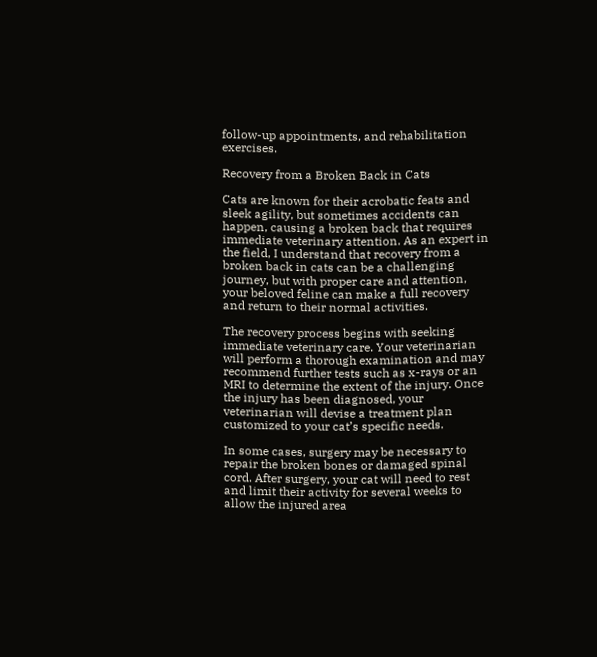follow-up appointments, and rehabilitation exercises.

Recovery from a Broken Back in Cats

Cats are known for their acrobatic feats and sleek agility, but sometimes accidents can happen, causing a broken back that requires immediate veterinary attention. As an expert in the field, I understand that recovery from a broken back in cats can be a challenging journey, but with proper care and attention, your beloved feline can make a full recovery and return to their normal activities.

The recovery process begins with seeking immediate veterinary care. Your veterinarian will perform a thorough examination and may recommend further tests such as x-rays or an MRI to determine the extent of the injury. Once the injury has been diagnosed, your veterinarian will devise a treatment plan customized to your cat’s specific needs.

In some cases, surgery may be necessary to repair the broken bones or damaged spinal cord. After surgery, your cat will need to rest and limit their activity for several weeks to allow the injured area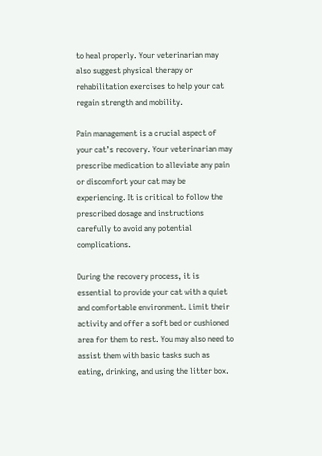to heal properly. Your veterinarian may also suggest physical therapy or rehabilitation exercises to help your cat regain strength and mobility.

Pain management is a crucial aspect of your cat’s recovery. Your veterinarian may prescribe medication to alleviate any pain or discomfort your cat may be experiencing. It is critical to follow the prescribed dosage and instructions carefully to avoid any potential complications.

During the recovery process, it is essential to provide your cat with a quiet and comfortable environment. Limit their activity and offer a soft bed or cushioned area for them to rest. You may also need to assist them with basic tasks such as eating, drinking, and using the litter box.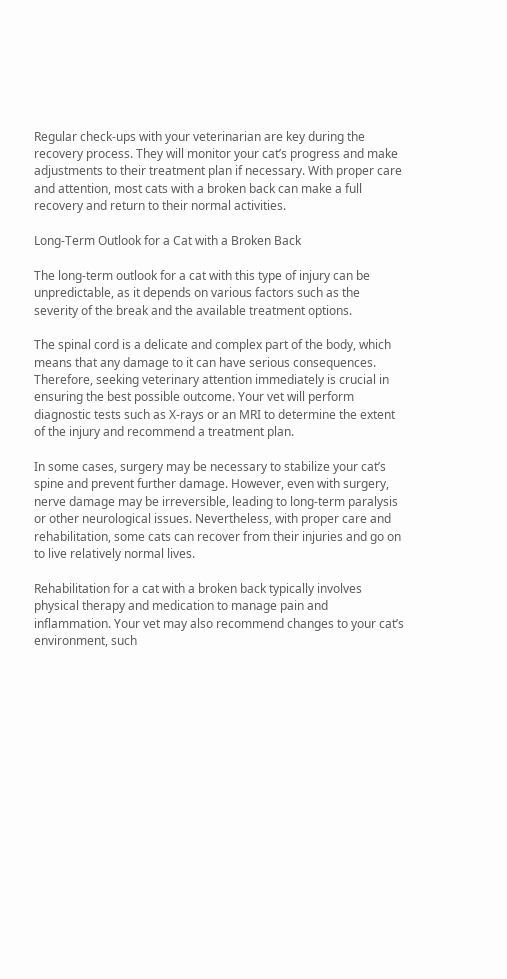Regular check-ups with your veterinarian are key during the recovery process. They will monitor your cat’s progress and make adjustments to their treatment plan if necessary. With proper care and attention, most cats with a broken back can make a full recovery and return to their normal activities.

Long-Term Outlook for a Cat with a Broken Back

The long-term outlook for a cat with this type of injury can be unpredictable, as it depends on various factors such as the severity of the break and the available treatment options.

The spinal cord is a delicate and complex part of the body, which means that any damage to it can have serious consequences. Therefore, seeking veterinary attention immediately is crucial in ensuring the best possible outcome. Your vet will perform diagnostic tests such as X-rays or an MRI to determine the extent of the injury and recommend a treatment plan.

In some cases, surgery may be necessary to stabilize your cat’s spine and prevent further damage. However, even with surgery, nerve damage may be irreversible, leading to long-term paralysis or other neurological issues. Nevertheless, with proper care and rehabilitation, some cats can recover from their injuries and go on to live relatively normal lives.

Rehabilitation for a cat with a broken back typically involves physical therapy and medication to manage pain and inflammation. Your vet may also recommend changes to your cat’s environment, such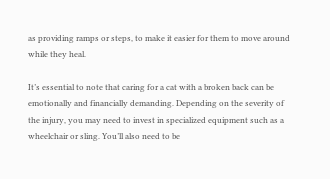as providing ramps or steps, to make it easier for them to move around while they heal.

It’s essential to note that caring for a cat with a broken back can be emotionally and financially demanding. Depending on the severity of the injury, you may need to invest in specialized equipment such as a wheelchair or sling. You’ll also need to be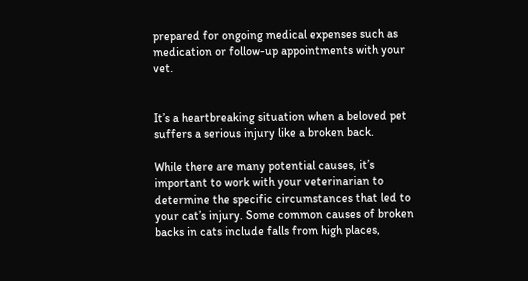prepared for ongoing medical expenses such as medication or follow-up appointments with your vet.


It’s a heartbreaking situation when a beloved pet suffers a serious injury like a broken back.

While there are many potential causes, it’s important to work with your veterinarian to determine the specific circumstances that led to your cat’s injury. Some common causes of broken backs in cats include falls from high places,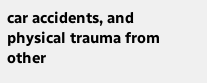car accidents, and physical trauma from other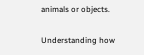animals or objects.

Understanding how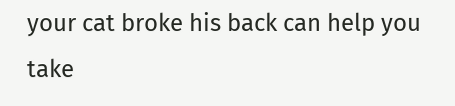your cat broke his back can help you take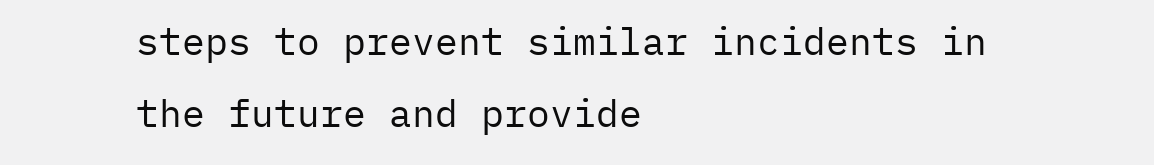steps to prevent similar incidents in the future and provide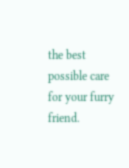the best possible care for your furry friend.